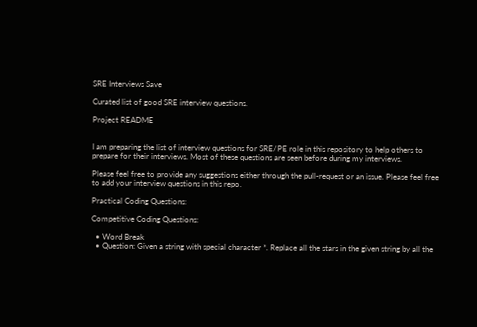SRE Interviews Save

Curated list of good SRE interview questions.

Project README


I am preparing the list of interview questions for SRE/PE role in this repository to help others to prepare for their interviews. Most of these questions are seen before during my interviews.

Please feel free to provide any suggestions either through the pull-request or an issue. Please feel free to add your interview questions in this repo.

Practical Coding Questions:

Competitive Coding Questions:

  • Word Break
  • Question: Given a string with special character *. Replace all the stars in the given string by all the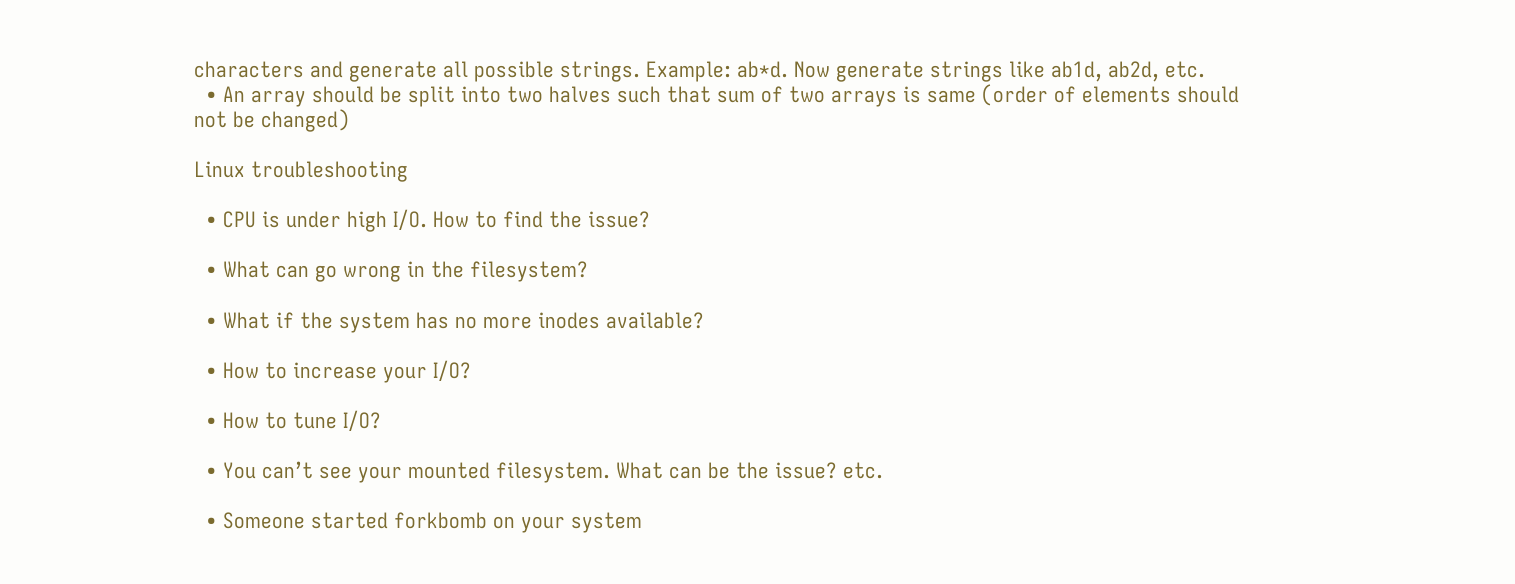characters and generate all possible strings. Example: ab*d. Now generate strings like ab1d, ab2d, etc.
  • An array should be split into two halves such that sum of two arrays is same (order of elements should not be changed)

Linux troubleshooting

  • CPU is under high I/O. How to find the issue?

  • What can go wrong in the filesystem?

  • What if the system has no more inodes available?

  • How to increase your I/O?

  • How to tune I/O?

  • You can’t see your mounted filesystem. What can be the issue? etc.

  • Someone started forkbomb on your system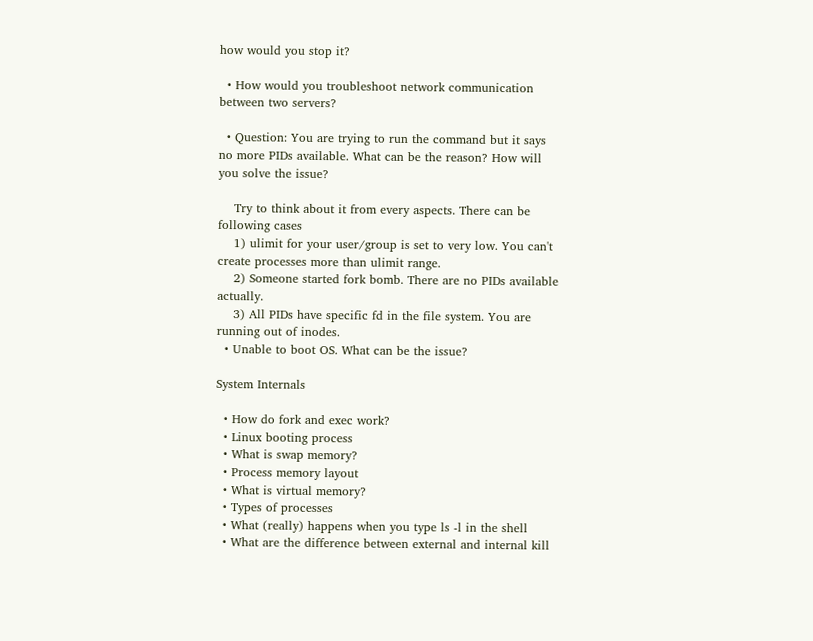how would you stop it?

  • How would you troubleshoot network communication between two servers?

  • Question: You are trying to run the command but it says no more PIDs available. What can be the reason? How will you solve the issue?

    Try to think about it from every aspects. There can be following cases
    1) ulimit for your user/group is set to very low. You can't create processes more than ulimit range.
    2) Someone started fork bomb. There are no PIDs available actually.
    3) All PIDs have specific fd in the file system. You are running out of inodes.
  • Unable to boot OS. What can be the issue?

System Internals

  • How do fork and exec work?
  • Linux booting process
  • What is swap memory?
  • Process memory layout
  • What is virtual memory?
  • Types of processes
  • What (really) happens when you type ls -l in the shell
  • What are the difference between external and internal kill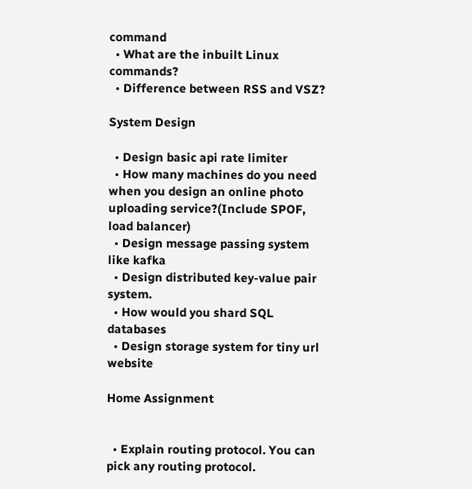command
  • What are the inbuilt Linux commands?
  • Difference between RSS and VSZ?

System Design

  • Design basic api rate limiter
  • How many machines do you need when you design an online photo uploading service?(Include SPOF, load balancer)
  • Design message passing system like kafka
  • Design distributed key-value pair system.
  • How would you shard SQL databases
  • Design storage system for tiny url website

Home Assignment


  • Explain routing protocol. You can pick any routing protocol.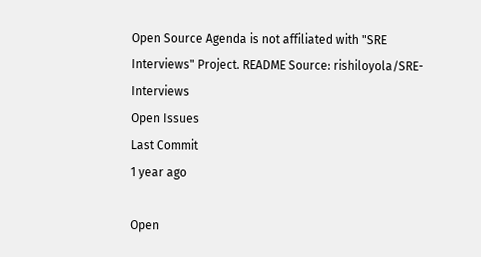Open Source Agenda is not affiliated with "SRE Interviews" Project. README Source: rishiloyola/SRE-Interviews
Open Issues
Last Commit
1 year ago

Open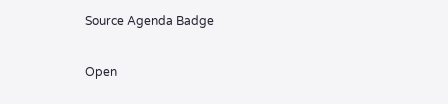Source Agenda Badge

Open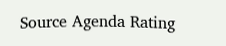Source Agenda Rating